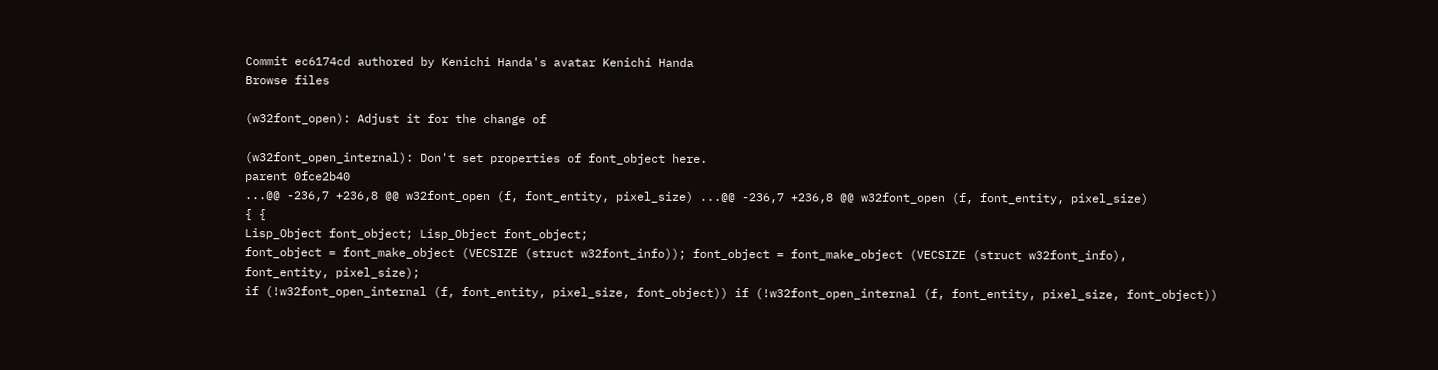Commit ec6174cd authored by Kenichi Handa's avatar Kenichi Handa
Browse files

(w32font_open): Adjust it for the change of

(w32font_open_internal): Don't set properties of font_object here.
parent 0fce2b40
...@@ -236,7 +236,8 @@ w32font_open (f, font_entity, pixel_size) ...@@ -236,7 +236,8 @@ w32font_open (f, font_entity, pixel_size)
{ {
Lisp_Object font_object; Lisp_Object font_object;
font_object = font_make_object (VECSIZE (struct w32font_info)); font_object = font_make_object (VECSIZE (struct w32font_info),
font_entity, pixel_size);
if (!w32font_open_internal (f, font_entity, pixel_size, font_object)) if (!w32font_open_internal (f, font_entity, pixel_size, font_object))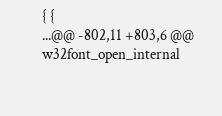{ {
...@@ -802,11 +803,6 @@ w32font_open_internal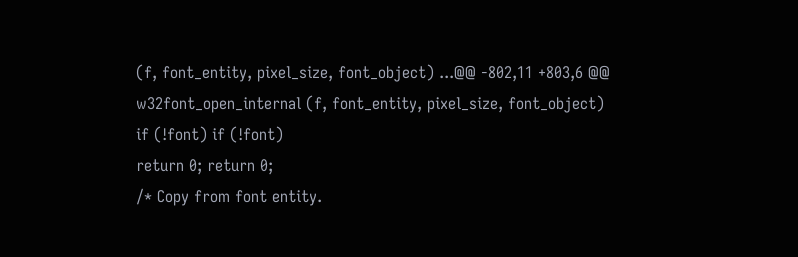(f, font_entity, pixel_size, font_object) ...@@ -802,11 +803,6 @@ w32font_open_internal (f, font_entity, pixel_size, font_object)
if (!font) if (!font)
return 0; return 0;
/* Copy from font entity.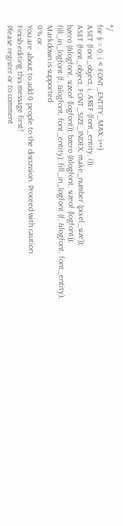*/
for (i = 0; i < FONT_ENTITY_MAX; i++)
ASET (font_object, i, AREF (font_entity, i));
ASET (font_object, FONT_SIZE_INDEX, make_number (pixel_size));
bzero (&logfont, sizeof (logfont)); bzero (&logfont, sizeof (logfont));
fill_in_logfont (f, &logfont, font_entity); fill_in_logfont (f, &logfont, font_entity);
Markdown is supported
0% or .
You are about to add 0 people to the discussion. Proceed with caution.
Finish editing this message first!
Please register or to comment